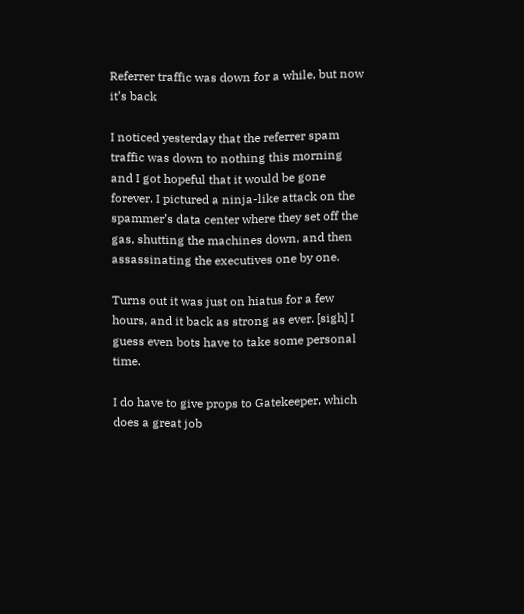Referrer traffic was down for a while, but now it’s back

I noticed yesterday that the referrer spam traffic was down to nothing this morning and I got hopeful that it would be gone forever. I pictured a ninja-like attack on the spammer’s data center where they set off the gas, shutting the machines down, and then assassinating the executives one by one.

Turns out it was just on hiatus for a few hours, and it back as strong as ever. [sigh] I guess even bots have to take some personal time.

I do have to give props to Gatekeeper, which does a great job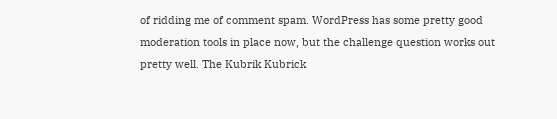of ridding me of comment spam. WordPress has some pretty good moderation tools in place now, but the challenge question works out pretty well. The Kubrik Kubrick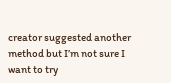creator suggested another method but I’m not sure I want to try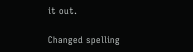it out.

Changed spelling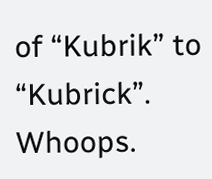of “Kubrik” to “Kubrick”. Whoops.